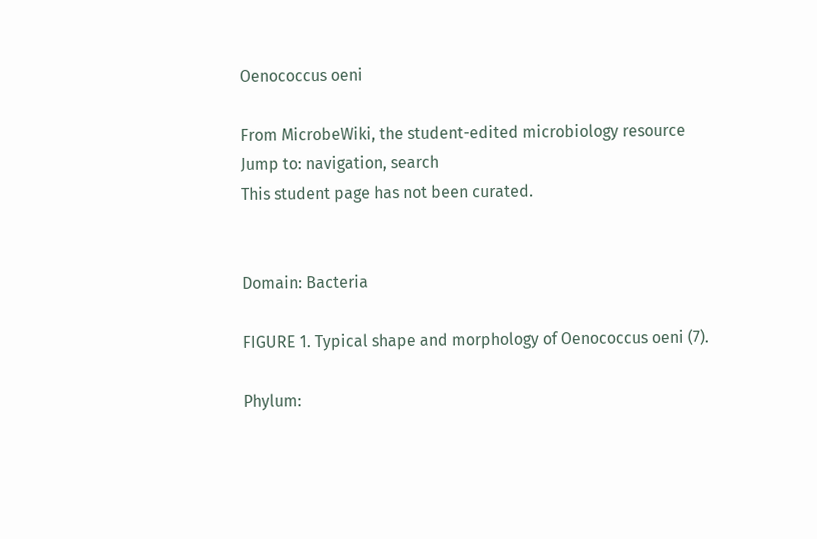Oenococcus oeni

From MicrobeWiki, the student-edited microbiology resource
Jump to: navigation, search
This student page has not been curated.


Domain: Bacteria

FIGURE 1. Typical shape and morphology of Oenococcus oeni (7).

Phylum: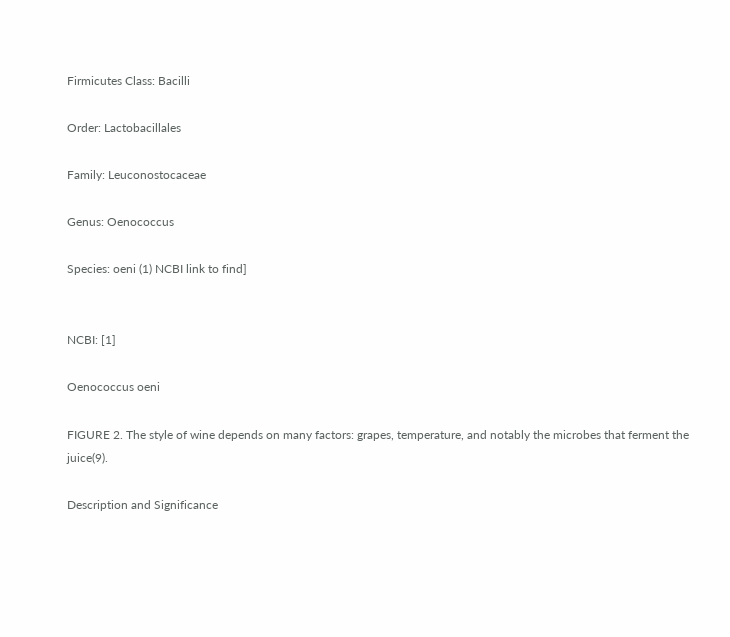Firmicutes Class: Bacilli

Order: Lactobacillales

Family: Leuconostocaceae

Genus: Oenococcus

Species: oeni (1) NCBI link to find]


NCBI: [1]

Oenococcus oeni

FIGURE 2. The style of wine depends on many factors: grapes, temperature, and notably the microbes that ferment the juice(9).

Description and Significance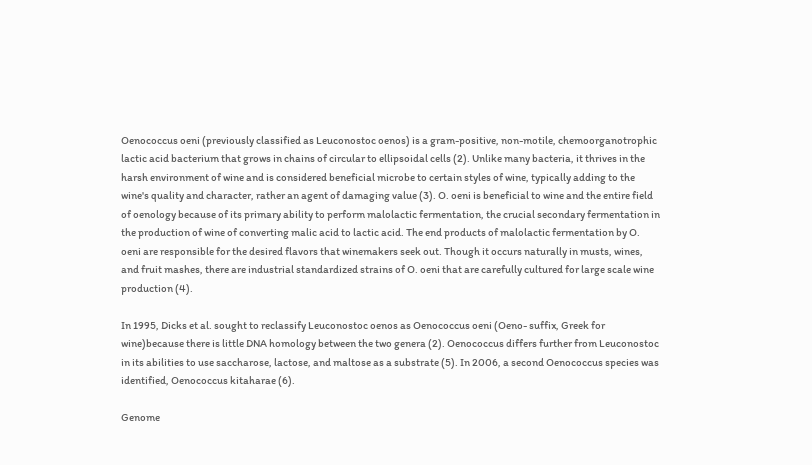Oenococcus oeni (previously classified as Leuconostoc oenos) is a gram-positive, non-motile, chemoorganotrophic lactic acid bacterium that grows in chains of circular to ellipsoidal cells (2). Unlike many bacteria, it thrives in the harsh environment of wine and is considered beneficial microbe to certain styles of wine, typically adding to the wine's quality and character, rather an agent of damaging value (3). O. oeni is beneficial to wine and the entire field of oenology because of its primary ability to perform malolactic fermentation, the crucial secondary fermentation in the production of wine of converting malic acid to lactic acid. The end products of malolactic fermentation by O. oeni are responsible for the desired flavors that winemakers seek out. Though it occurs naturally in musts, wines, and fruit mashes, there are industrial standardized strains of O. oeni that are carefully cultured for large scale wine production (4).

In 1995, Dicks et al. sought to reclassify Leuconostoc oenos as Oenococcus oeni (Oeno- suffix, Greek for wine)because there is little DNA homology between the two genera (2). Oenococcus differs further from Leuconostoc in its abilities to use saccharose, lactose, and maltose as a substrate (5). In 2006, a second Oenococcus species was identified, Oenococcus kitaharae (6).

Genome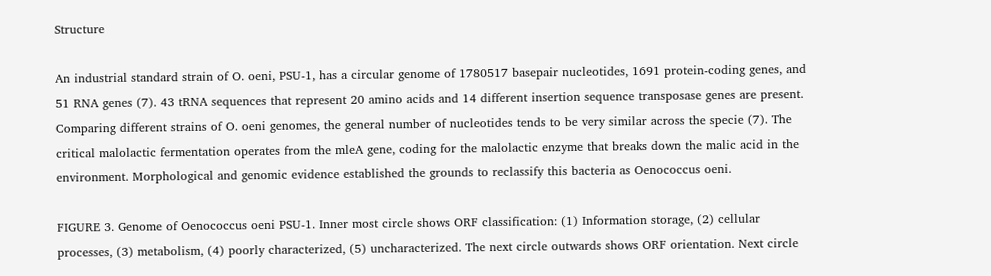Structure

An industrial standard strain of O. oeni, PSU-1, has a circular genome of 1780517 basepair nucleotides, 1691 protein-coding genes, and 51 RNA genes (7). 43 tRNA sequences that represent 20 amino acids and 14 different insertion sequence transposase genes are present. Comparing different strains of O. oeni genomes, the general number of nucleotides tends to be very similar across the specie (7). The critical malolactic fermentation operates from the mleA gene, coding for the malolactic enzyme that breaks down the malic acid in the environment. Morphological and genomic evidence established the grounds to reclassify this bacteria as Oenococcus oeni.

FIGURE 3. Genome of Oenococcus oeni PSU-1. Inner most circle shows ORF classification: (1) Information storage, (2) cellular processes, (3) metabolism, (4) poorly characterized, (5) uncharacterized. The next circle outwards shows ORF orientation. Next circle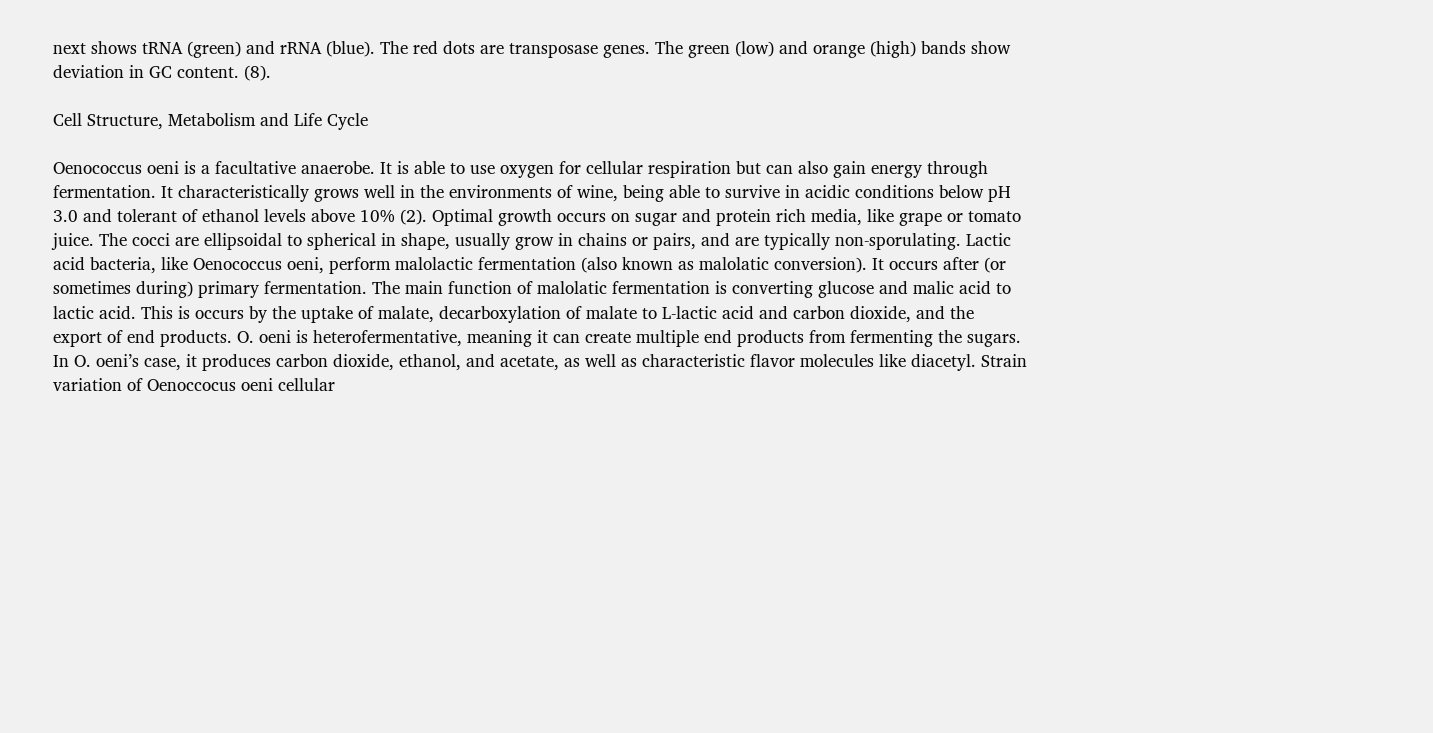next shows tRNA (green) and rRNA (blue). The red dots are transposase genes. The green (low) and orange (high) bands show deviation in GC content. (8).

Cell Structure, Metabolism and Life Cycle

Oenococcus oeni is a facultative anaerobe. It is able to use oxygen for cellular respiration but can also gain energy through fermentation. It characteristically grows well in the environments of wine, being able to survive in acidic conditions below pH 3.0 and tolerant of ethanol levels above 10% (2). Optimal growth occurs on sugar and protein rich media, like grape or tomato juice. The cocci are ellipsoidal to spherical in shape, usually grow in chains or pairs, and are typically non-sporulating. Lactic acid bacteria, like Oenococcus oeni, perform malolactic fermentation (also known as malolatic conversion). It occurs after (or sometimes during) primary fermentation. The main function of malolatic fermentation is converting glucose and malic acid to lactic acid. This is occurs by the uptake of malate, decarboxylation of malate to L-lactic acid and carbon dioxide, and the export of end products. O. oeni is heterofermentative, meaning it can create multiple end products from fermenting the sugars. In O. oeni’s case, it produces carbon dioxide, ethanol, and acetate, as well as characteristic flavor molecules like diacetyl. Strain variation of Oenoccocus oeni cellular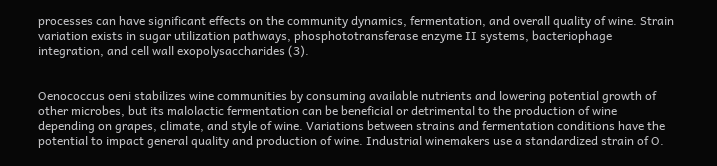processes can have significant effects on the community dynamics, fermentation, and overall quality of wine. Strain variation exists in sugar utilization pathways, phosphototransferase enzyme II systems, bacteriophage integration, and cell wall exopolysaccharides (3).


Oenococcus oeni stabilizes wine communities by consuming available nutrients and lowering potential growth of other microbes, but its malolactic fermentation can be beneficial or detrimental to the production of wine depending on grapes, climate, and style of wine. Variations between strains and fermentation conditions have the potential to impact general quality and production of wine. Industrial winemakers use a standardized strain of O.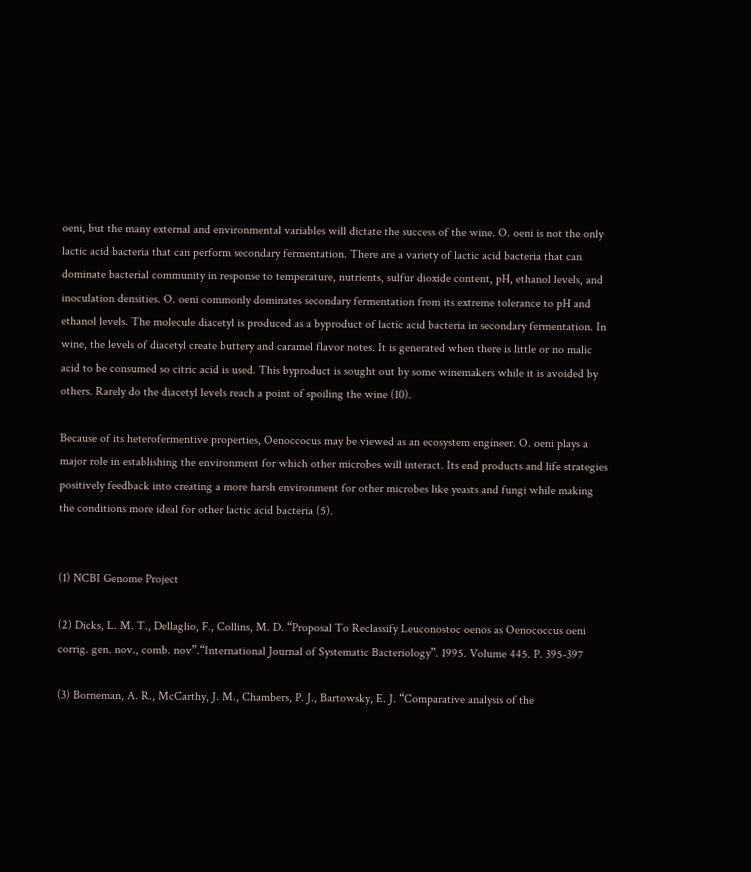oeni, but the many external and environmental variables will dictate the success of the wine. O. oeni is not the only lactic acid bacteria that can perform secondary fermentation. There are a variety of lactic acid bacteria that can dominate bacterial community in response to temperature, nutrients, sulfur dioxide content, pH, ethanol levels, and inoculation densities. O. oeni commonly dominates secondary fermentation from its extreme tolerance to pH and ethanol levels. The molecule diacetyl is produced as a byproduct of lactic acid bacteria in secondary fermentation. In wine, the levels of diacetyl create buttery and caramel flavor notes. It is generated when there is little or no malic acid to be consumed so citric acid is used. This byproduct is sought out by some winemakers while it is avoided by others. Rarely do the diacetyl levels reach a point of spoiling the wine (10).

Because of its heterofermentive properties, Oenoccocus may be viewed as an ecosystem engineer. O. oeni plays a major role in establishing the environment for which other microbes will interact. Its end products and life strategies positively feedback into creating a more harsh environment for other microbes like yeasts and fungi while making the conditions more ideal for other lactic acid bacteria (5).


(1) NCBI Genome Project

(2) Dicks, L. M. T., Dellaglio, F., Collins, M. D. “Proposal To Reclassify Leuconostoc oenos as Oenococcus oeni corrig. gen. nov., comb. nov”.“International Journal of Systematic Bacteriology”. 1995. Volume 445. P. 395-397

(3) Borneman, A. R., McCarthy, J. M., Chambers, P. J., Bartowsky, E. J. “Comparative analysis of the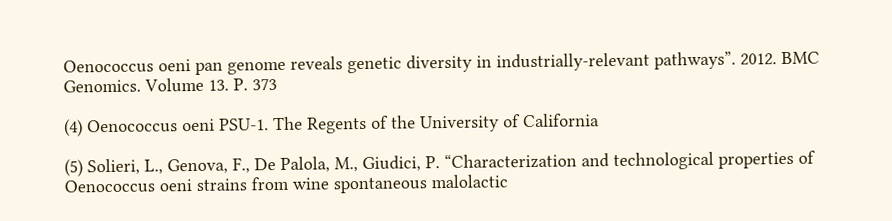Oenococcus oeni pan genome reveals genetic diversity in industrially-relevant pathways”. 2012. BMC Genomics. Volume 13. P. 373

(4) Oenococcus oeni PSU-1. The Regents of the University of California

(5) Solieri, L., Genova, F., De Palola, M., Giudici, P. “Characterization and technological properties of Oenococcus oeni strains from wine spontaneous malolactic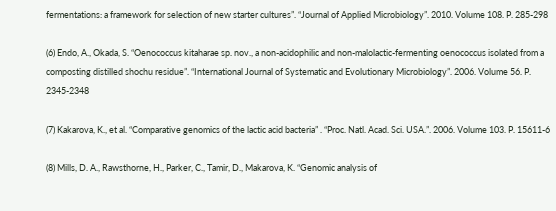fermentations: a framework for selection of new starter cultures”. “Journal of Applied Microbiology”. 2010. Volume 108. P. 285-298

(6) Endo, A., Okada, S. “Oenococcus kitaharae sp. nov., a non-acidophilic and non-malolactic-fermenting oenococcus isolated from a composting distilled shochu residue”. “International Journal of Systematic and Evolutionary Microbiology”. 2006. Volume 56. P. 2345-2348

(7) Kakarova, K., et al. “Comparative genomics of the lactic acid bacteria” . “Proc. Natl. Acad. Sci. USA.”. 2006. Volume 103. P. 15611-6

(8) Mills, D. A., Rawsthorne, H., Parker, C., Tamir, D., Makarova, K. “Genomic analysis of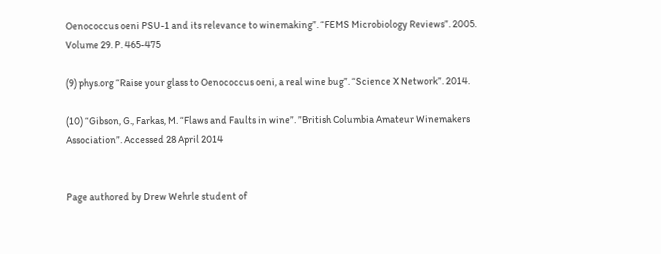Oenococcus oeni PSU-1 and its relevance to winemaking”. “FEMS Microbiology Reviews”. 2005. Volume 29. P. 465-475

(9) phys.org “Raise your glass to Oenococcus oeni, a real wine bug”. “Science X Network”. 2014.

(10) “Gibson, G., Farkas, M. “Flaws and Faults in wine”. ”British Columbia Amateur Winemakers Association”. Accessed 28 April 2014


Page authored by Drew Wehrle student of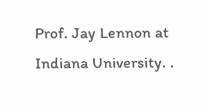Prof. Jay Lennon at Indiana University. .